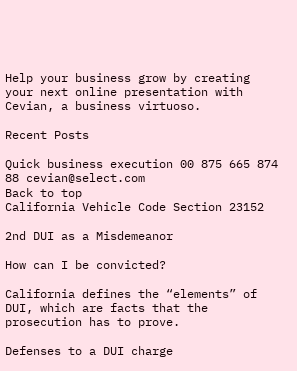Help your business grow by creating your next online presentation with Cevian, a business virtuoso.

Recent Posts

Quick business execution 00 875 665 874 88 cevian@select.com
Back to top
California Vehicle Code Section 23152

2nd DUI as a Misdemeanor

How can I be convicted?

California defines the “elements” of DUI, which are facts that the prosecution has to prove.

Defenses to a DUI charge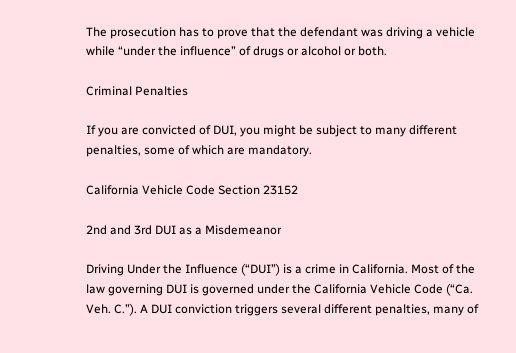The prosecution has to prove that the defendant was driving a vehicle while “under the influence” of drugs or alcohol or both.

Criminal Penalties

If you are convicted of DUI, you might be subject to many different penalties, some of which are mandatory.

California Vehicle Code Section 23152

2nd and 3rd DUI as a Misdemeanor

Driving Under the Influence (“DUI”) is a crime in California. Most of the law governing DUI is governed under the California Vehicle Code (“Ca. Veh. C.”). A DUI conviction triggers several different penalties, many of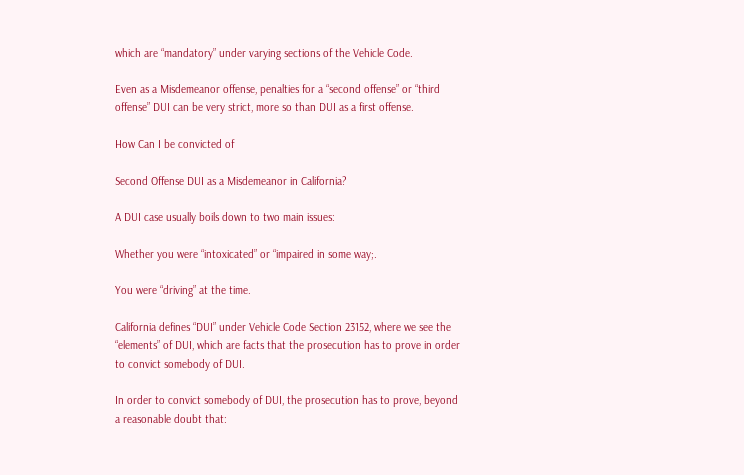which are “mandatory” under varying sections of the Vehicle Code.

Even as a Misdemeanor offense, penalties for a “second offense” or “third offense” DUI can be very strict, more so than DUI as a first offense.

How Can I be convicted of

Second Offense DUI as a Misdemeanor in California?

A DUI case usually boils down to two main issues:

Whether you were “intoxicated” or “impaired in some way;.

You were “driving” at the time.

California defines “DUI” under Vehicle Code Section 23152, where we see the “elements” of DUI, which are facts that the prosecution has to prove in order to convict somebody of DUI.

In order to convict somebody of DUI, the prosecution has to prove, beyond a reasonable doubt that: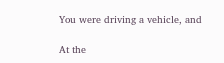You were driving a vehicle, and

At the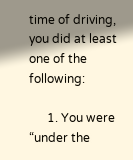time of driving, you did at least one of the following:

      1. You were “under the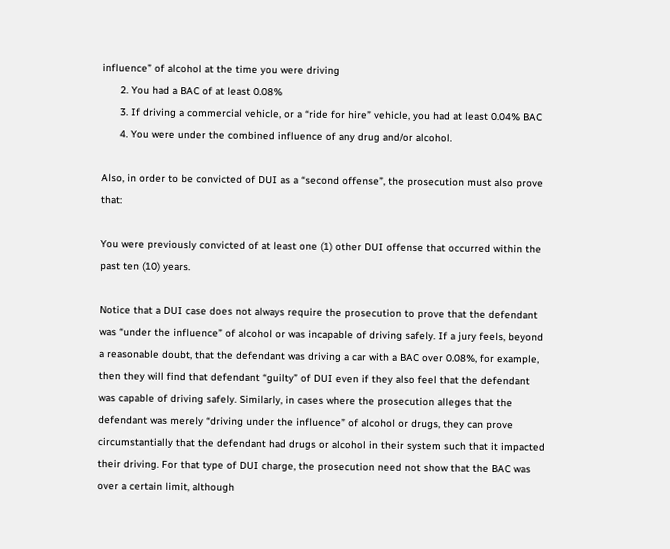influence” of alcohol at the time you were driving
      2. You had a BAC of at least 0.08%
      3. If driving a commercial vehicle, or a “ride for hire” vehicle, you had at least 0.04% BAC
      4. You were under the combined influence of any drug and/or alcohol.

Also, in order to be convicted of DUI as a “second offense”, the prosecution must also prove that:

You were previously convicted of at least one (1) other DUI offense that occurred within the past ten (10) years.

Notice that a DUI case does not always require the prosecution to prove that the defendant was “under the influence” of alcohol or was incapable of driving safely. If a jury feels, beyond a reasonable doubt, that the defendant was driving a car with a BAC over 0.08%, for example, then they will find that defendant “guilty” of DUI even if they also feel that the defendant was capable of driving safely. Similarly, in cases where the prosecution alleges that the defendant was merely “driving under the influence” of alcohol or drugs, they can prove circumstantially that the defendant had drugs or alcohol in their system such that it impacted their driving. For that type of DUI charge, the prosecution need not show that the BAC was over a certain limit, although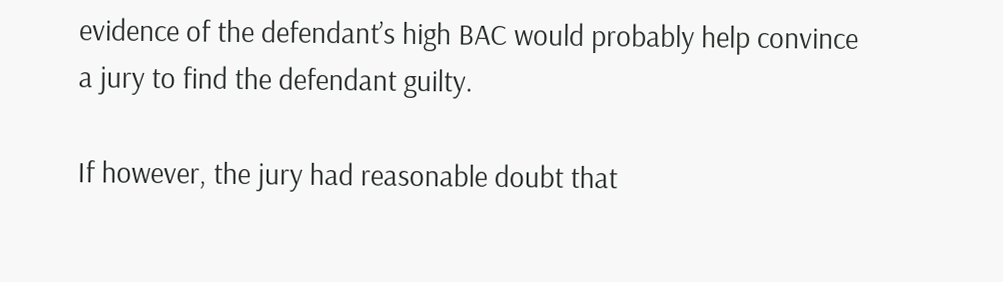evidence of the defendant’s high BAC would probably help convince a jury to find the defendant guilty.

If however, the jury had reasonable doubt that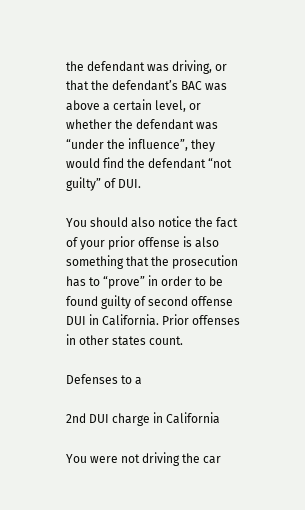the defendant was driving, or that the defendant’s BAC was above a certain level, or whether the defendant was “under the influence”, they would find the defendant “not guilty” of DUI.

You should also notice the fact of your prior offense is also something that the prosecution has to “prove” in order to be found guilty of second offense DUI in California. Prior offenses in other states count.

Defenses to a

2nd DUI charge in California

You were not driving the car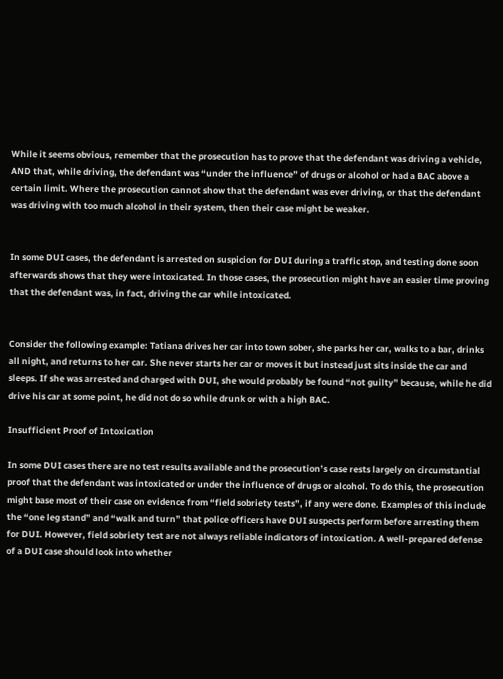While it seems obvious, remember that the prosecution has to prove that the defendant was driving a vehicle, AND that, while driving, the defendant was “under the influence” of drugs or alcohol or had a BAC above a certain limit. Where the prosecution cannot show that the defendant was ever driving, or that the defendant was driving with too much alcohol in their system, then their case might be weaker.


In some DUI cases, the defendant is arrested on suspicion for DUI during a traffic stop, and testing done soon afterwards shows that they were intoxicated. In those cases, the prosecution might have an easier time proving that the defendant was, in fact, driving the car while intoxicated.


Consider the following example: Tatiana drives her car into town sober, she parks her car, walks to a bar, drinks all night, and returns to her car. She never starts her car or moves it but instead just sits inside the car and sleeps. If she was arrested and charged with DUI, she would probably be found “not guilty” because, while he did drive his car at some point, he did not do so while drunk or with a high BAC.

Insufficient Proof of Intoxication

In some DUI cases there are no test results available and the prosecution’s case rests largely on circumstantial proof that the defendant was intoxicated or under the influence of drugs or alcohol. To do this, the prosecution might base most of their case on evidence from “field sobriety tests”, if any were done. Examples of this include the “one leg stand” and “walk and turn” that police officers have DUI suspects perform before arresting them for DUI. However, field sobriety test are not always reliable indicators of intoxication. A well-prepared defense of a DUI case should look into whether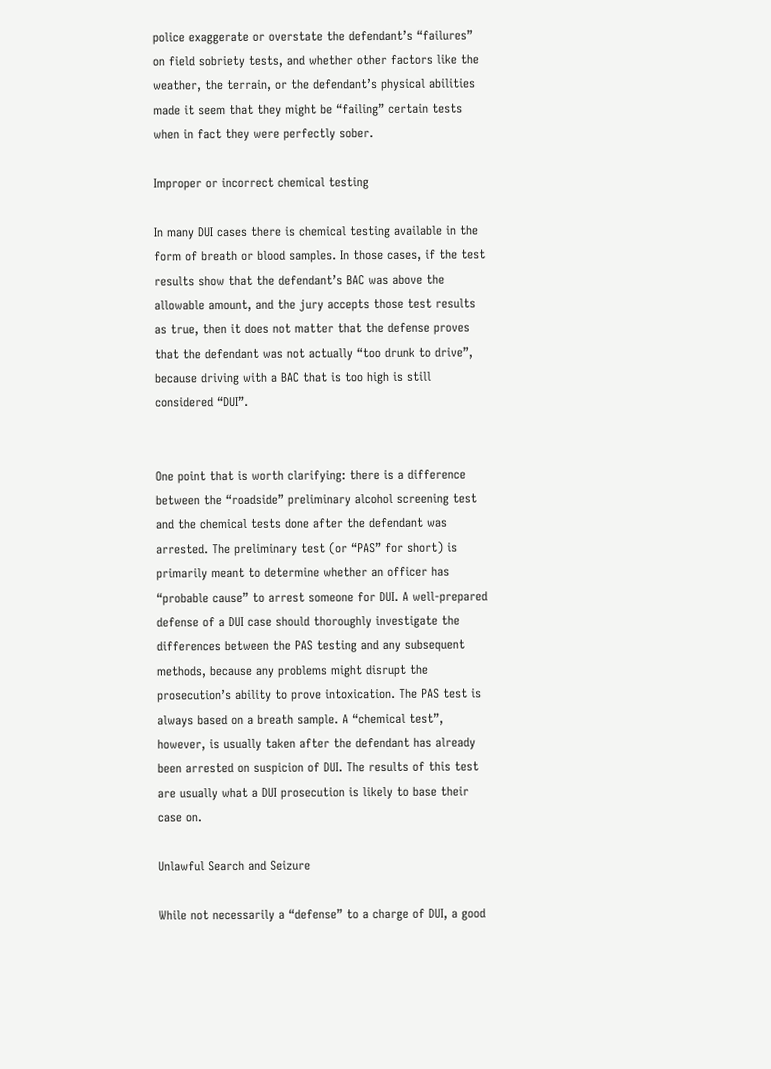police exaggerate or overstate the defendant’s “failures” on field sobriety tests, and whether other factors like the weather, the terrain, or the defendant’s physical abilities made it seem that they might be “failing” certain tests when in fact they were perfectly sober.

Improper or incorrect chemical testing

In many DUI cases there is chemical testing available in the form of breath or blood samples. In those cases, if the test results show that the defendant’s BAC was above the allowable amount, and the jury accepts those test results as true, then it does not matter that the defense proves that the defendant was not actually “too drunk to drive”, because driving with a BAC that is too high is still considered “DUI”.


One point that is worth clarifying: there is a difference between the “roadside” preliminary alcohol screening test and the chemical tests done after the defendant was arrested. The preliminary test (or “PAS” for short) is primarily meant to determine whether an officer has “probable cause” to arrest someone for DUI. A well-prepared defense of a DUI case should thoroughly investigate the differences between the PAS testing and any subsequent methods, because any problems might disrupt the prosecution’s ability to prove intoxication. The PAS test is always based on a breath sample. A “chemical test”, however, is usually taken after the defendant has already been arrested on suspicion of DUI. The results of this test are usually what a DUI prosecution is likely to base their case on.

Unlawful Search and Seizure

While not necessarily a “defense” to a charge of DUI, a good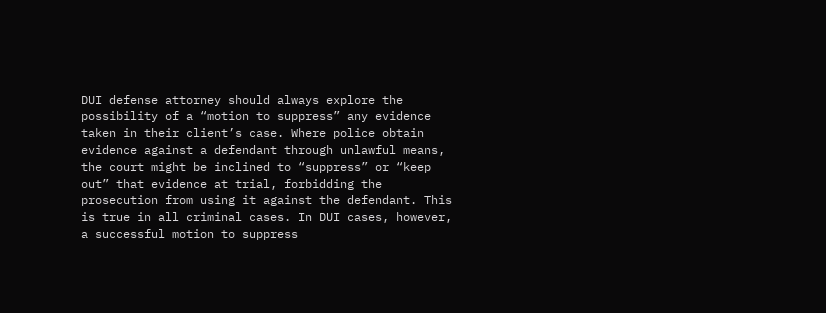DUI defense attorney should always explore the possibility of a “motion to suppress” any evidence taken in their client’s case. Where police obtain evidence against a defendant through unlawful means, the court might be inclined to “suppress” or “keep out” that evidence at trial, forbidding the prosecution from using it against the defendant. This is true in all criminal cases. In DUI cases, however, a successful motion to suppress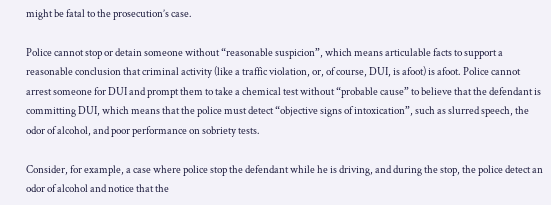might be fatal to the prosecution’s case.

Police cannot stop or detain someone without “reasonable suspicion”, which means articulable facts to support a reasonable conclusion that criminal activity (like a traffic violation, or, of course, DUI, is afoot) is afoot. Police cannot arrest someone for DUI and prompt them to take a chemical test without “probable cause” to believe that the defendant is committing DUI, which means that the police must detect “objective signs of intoxication”, such as slurred speech, the odor of alcohol, and poor performance on sobriety tests.

Consider, for example, a case where police stop the defendant while he is driving, and during the stop, the police detect an odor of alcohol and notice that the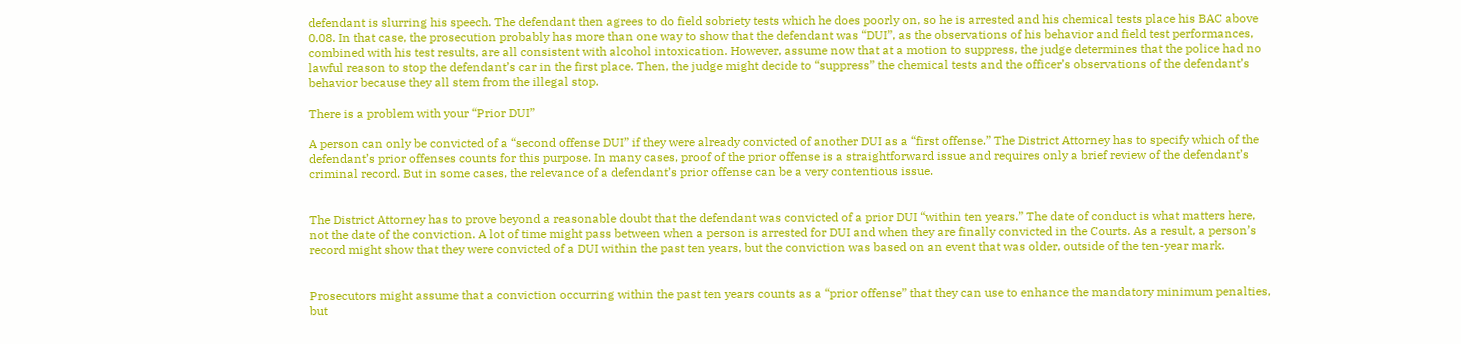defendant is slurring his speech. The defendant then agrees to do field sobriety tests which he does poorly on, so he is arrested and his chemical tests place his BAC above 0.08. In that case, the prosecution probably has more than one way to show that the defendant was “DUI”, as the observations of his behavior and field test performances, combined with his test results, are all consistent with alcohol intoxication. However, assume now that at a motion to suppress, the judge determines that the police had no lawful reason to stop the defendant’s car in the first place. Then, the judge might decide to “suppress” the chemical tests and the officer’s observations of the defendant’s behavior because they all stem from the illegal stop.

There is a problem with your “Prior DUI”

A person can only be convicted of a “second offense DUI” if they were already convicted of another DUI as a “first offense.” The District Attorney has to specify which of the defendant’s prior offenses counts for this purpose. In many cases, proof of the prior offense is a straightforward issue and requires only a brief review of the defendant’s criminal record. But in some cases, the relevance of a defendant’s prior offense can be a very contentious issue.


The District Attorney has to prove beyond a reasonable doubt that the defendant was convicted of a prior DUI “within ten years.” The date of conduct is what matters here, not the date of the conviction. A lot of time might pass between when a person is arrested for DUI and when they are finally convicted in the Courts. As a result, a person’s record might show that they were convicted of a DUI within the past ten years, but the conviction was based on an event that was older, outside of the ten-year mark.


Prosecutors might assume that a conviction occurring within the past ten years counts as a “prior offense” that they can use to enhance the mandatory minimum penalties, but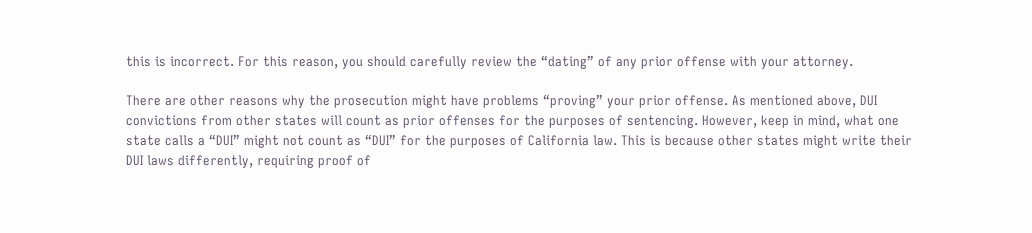this is incorrect. For this reason, you should carefully review the “dating” of any prior offense with your attorney.

There are other reasons why the prosecution might have problems “proving” your prior offense. As mentioned above, DUI convictions from other states will count as prior offenses for the purposes of sentencing. However, keep in mind, what one state calls a “DUI” might not count as “DUI” for the purposes of California law. This is because other states might write their DUI laws differently, requiring proof of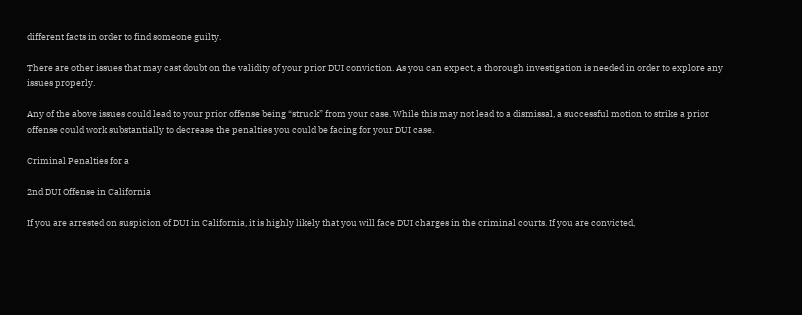different facts in order to find someone guilty.

There are other issues that may cast doubt on the validity of your prior DUI conviction. As you can expect, a thorough investigation is needed in order to explore any issues properly.

Any of the above issues could lead to your prior offense being “struck” from your case. While this may not lead to a dismissal, a successful motion to strike a prior offense could work substantially to decrease the penalties you could be facing for your DUI case.

Criminal Penalties for a

2nd DUI Offense in California

If you are arrested on suspicion of DUI in California, it is highly likely that you will face DUI charges in the criminal courts. If you are convicted,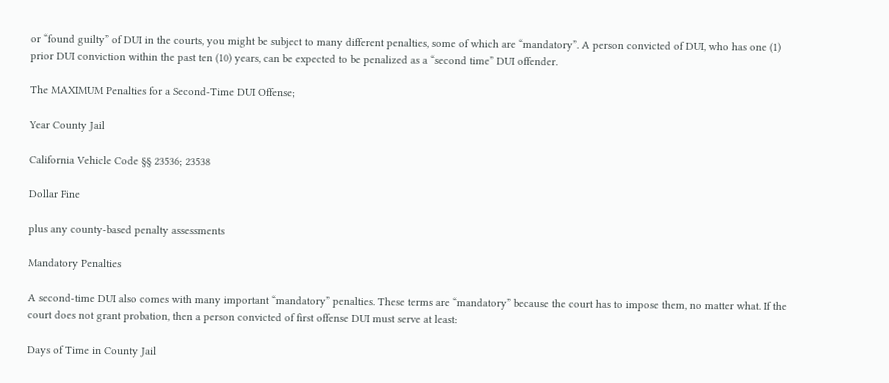or “found guilty” of DUI in the courts, you might be subject to many different penalties, some of which are “mandatory”. A person convicted of DUI, who has one (1) prior DUI conviction within the past ten (10) years, can be expected to be penalized as a “second time” DUI offender.

The MAXIMUM Penalties for a Second-Time DUI Offense;

Year County Jail

California Vehicle Code §§ 23536; 23538

Dollar Fine

plus any county-based penalty assessments

Mandatory Penalties

A second-time DUI also comes with many important “mandatory” penalties. These terms are “mandatory” because the court has to impose them, no matter what. If the court does not grant probation, then a person convicted of first offense DUI must serve at least:

Days of Time in County Jail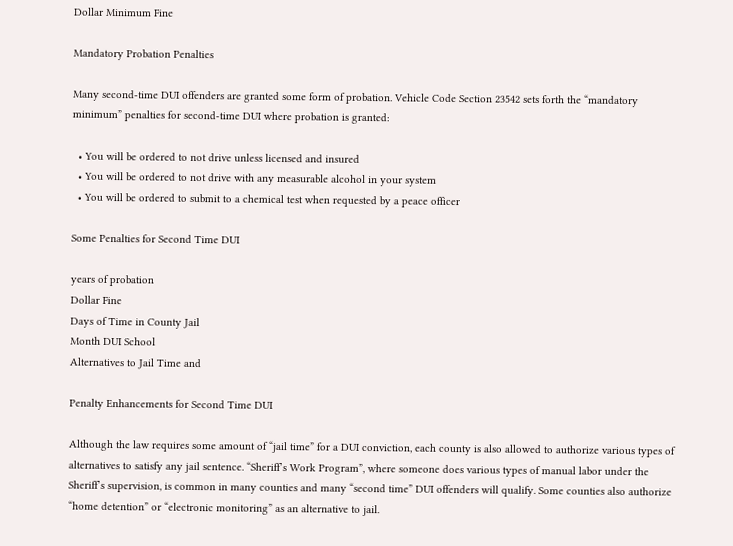Dollar Minimum Fine

Mandatory Probation Penalties

Many second-time DUI offenders are granted some form of probation. Vehicle Code Section 23542 sets forth the “mandatory minimum” penalties for second-time DUI where probation is granted:

  • You will be ordered to not drive unless licensed and insured
  • You will be ordered to not drive with any measurable alcohol in your system
  • You will be ordered to submit to a chemical test when requested by a peace officer

Some Penalties for Second Time DUI

years of probation
Dollar Fine
Days of Time in County Jail
Month DUI School
Alternatives to Jail Time and

Penalty Enhancements for Second Time DUI

Although the law requires some amount of “jail time” for a DUI conviction, each county is also allowed to authorize various types of alternatives to satisfy any jail sentence. “Sheriff’s Work Program”, where someone does various types of manual labor under the Sheriff’s supervision, is common in many counties and many “second time” DUI offenders will qualify. Some counties also authorize “home detention” or “electronic monitoring” as an alternative to jail.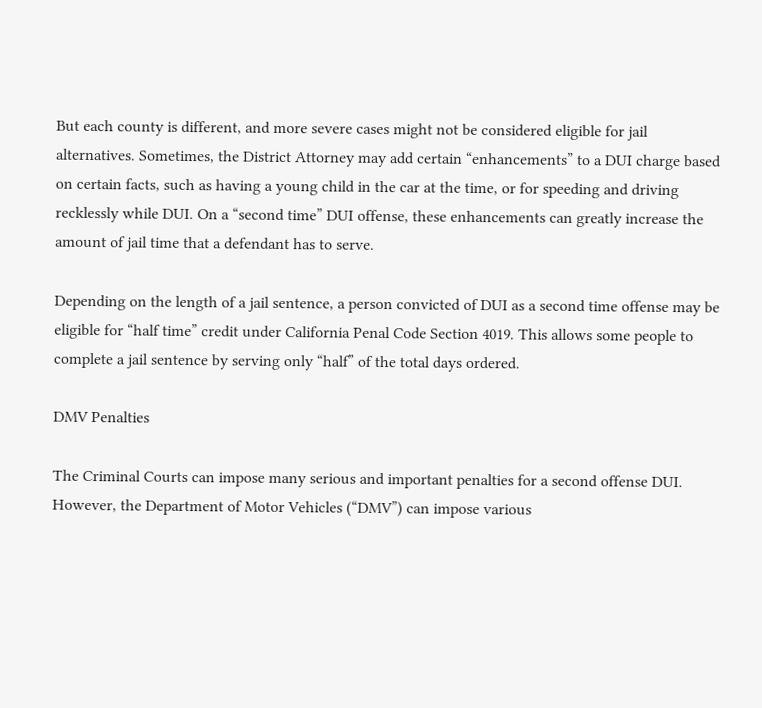But each county is different, and more severe cases might not be considered eligible for jail alternatives. Sometimes, the District Attorney may add certain “enhancements” to a DUI charge based on certain facts, such as having a young child in the car at the time, or for speeding and driving recklessly while DUI. On a “second time” DUI offense, these enhancements can greatly increase the amount of jail time that a defendant has to serve.

Depending on the length of a jail sentence, a person convicted of DUI as a second time offense may be eligible for “half time” credit under California Penal Code Section 4019. This allows some people to complete a jail sentence by serving only “half” of the total days ordered.

DMV Penalties

The Criminal Courts can impose many serious and important penalties for a second offense DUI. However, the Department of Motor Vehicles (“DMV”) can impose various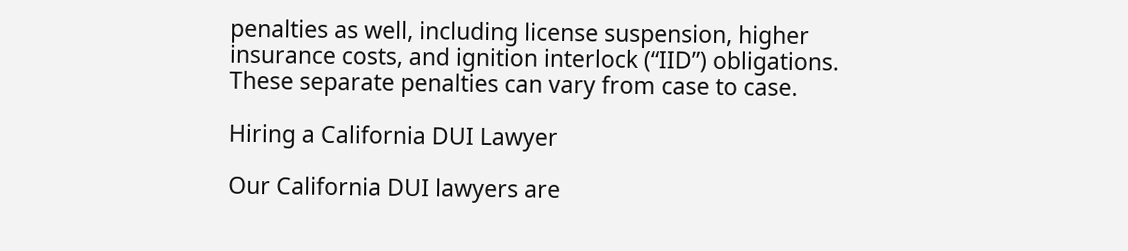penalties as well, including license suspension, higher insurance costs, and ignition interlock (“IID”) obligations. These separate penalties can vary from case to case.

Hiring a California DUI Lawyer

Our California DUI lawyers are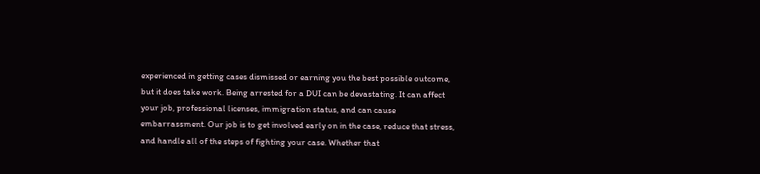experienced in getting cases dismissed or earning you the best possible outcome, but it does take work. Being arrested for a DUI can be devastating. It can affect your job, professional licenses, immigration status, and can cause embarrassment. Our job is to get involved early on in the case, reduce that stress, and handle all of the steps of fighting your case. Whether that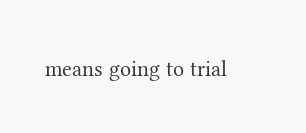means going to trial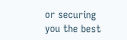or securing you the best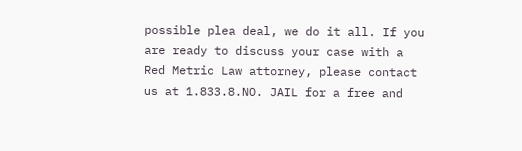possible plea deal, we do it all. If you are ready to discuss your case with a Red Metric Law attorney, please contact us at 1.833.8.NO. JAIL for a free and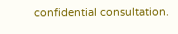confidential consultation.